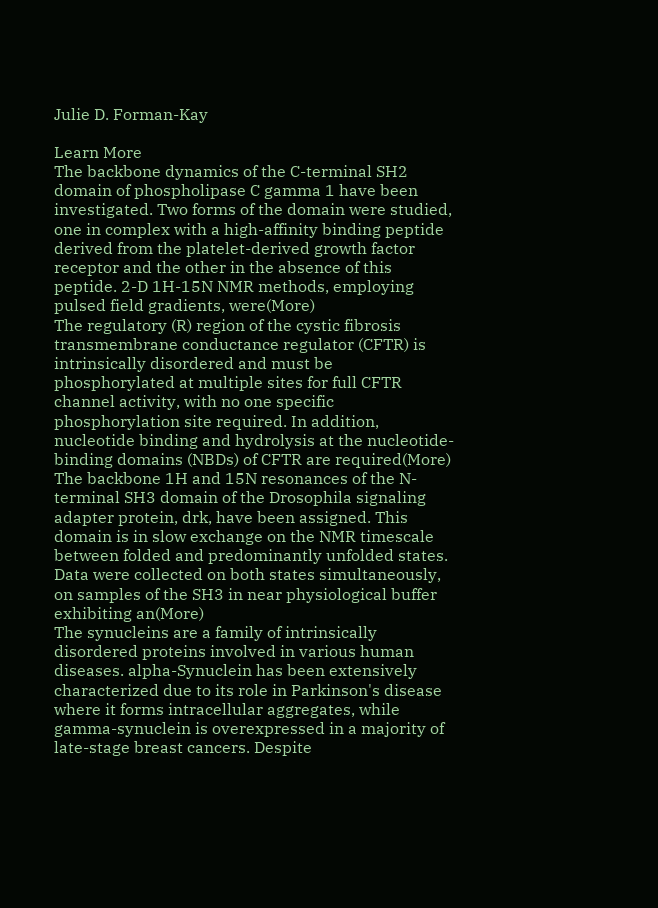Julie D. Forman-Kay

Learn More
The backbone dynamics of the C-terminal SH2 domain of phospholipase C gamma 1 have been investigated. Two forms of the domain were studied, one in complex with a high-affinity binding peptide derived from the platelet-derived growth factor receptor and the other in the absence of this peptide. 2-D 1H-15N NMR methods, employing pulsed field gradients, were(More)
The regulatory (R) region of the cystic fibrosis transmembrane conductance regulator (CFTR) is intrinsically disordered and must be phosphorylated at multiple sites for full CFTR channel activity, with no one specific phosphorylation site required. In addition, nucleotide binding and hydrolysis at the nucleotide-binding domains (NBDs) of CFTR are required(More)
The backbone 1H and 15N resonances of the N-terminal SH3 domain of the Drosophila signaling adapter protein, drk, have been assigned. This domain is in slow exchange on the NMR timescale between folded and predominantly unfolded states. Data were collected on both states simultaneously, on samples of the SH3 in near physiological buffer exhibiting an(More)
The synucleins are a family of intrinsically disordered proteins involved in various human diseases. alpha-Synuclein has been extensively characterized due to its role in Parkinson's disease where it forms intracellular aggregates, while gamma-synuclein is overexpressed in a majority of late-stage breast cancers. Despite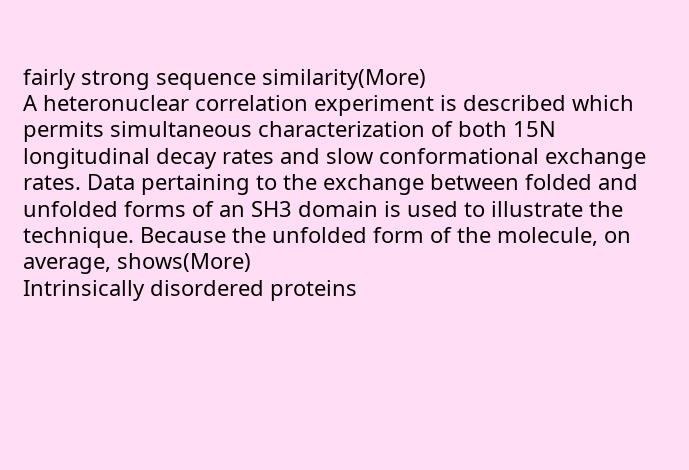fairly strong sequence similarity(More)
A heteronuclear correlation experiment is described which permits simultaneous characterization of both 15N longitudinal decay rates and slow conformational exchange rates. Data pertaining to the exchange between folded and unfolded forms of an SH3 domain is used to illustrate the technique. Because the unfolded form of the molecule, on average, shows(More)
Intrinsically disordered proteins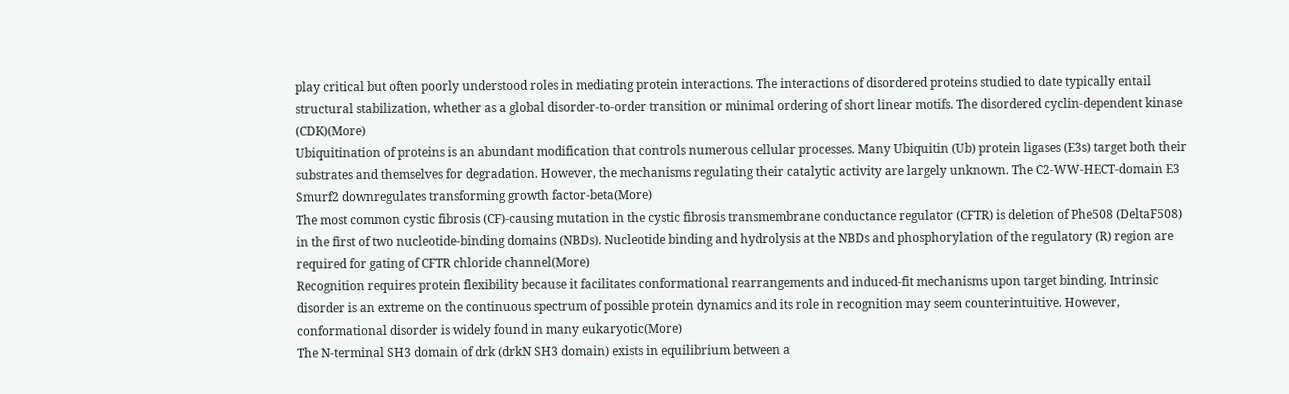play critical but often poorly understood roles in mediating protein interactions. The interactions of disordered proteins studied to date typically entail structural stabilization, whether as a global disorder-to-order transition or minimal ordering of short linear motifs. The disordered cyclin-dependent kinase (CDK)(More)
Ubiquitination of proteins is an abundant modification that controls numerous cellular processes. Many Ubiquitin (Ub) protein ligases (E3s) target both their substrates and themselves for degradation. However, the mechanisms regulating their catalytic activity are largely unknown. The C2-WW-HECT-domain E3 Smurf2 downregulates transforming growth factor-beta(More)
The most common cystic fibrosis (CF)-causing mutation in the cystic fibrosis transmembrane conductance regulator (CFTR) is deletion of Phe508 (DeltaF508) in the first of two nucleotide-binding domains (NBDs). Nucleotide binding and hydrolysis at the NBDs and phosphorylation of the regulatory (R) region are required for gating of CFTR chloride channel(More)
Recognition requires protein flexibility because it facilitates conformational rearrangements and induced-fit mechanisms upon target binding. Intrinsic disorder is an extreme on the continuous spectrum of possible protein dynamics and its role in recognition may seem counterintuitive. However, conformational disorder is widely found in many eukaryotic(More)
The N-terminal SH3 domain of drk (drkN SH3 domain) exists in equilibrium between a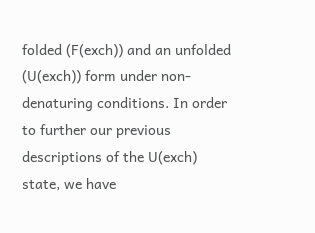folded (F(exch)) and an unfolded (U(exch)) form under non-denaturing conditions. In order to further our previous descriptions of the U(exch) state, we have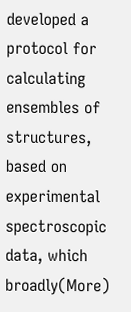developed a protocol for calculating ensembles of structures, based on experimental spectroscopic data, which broadly(More)